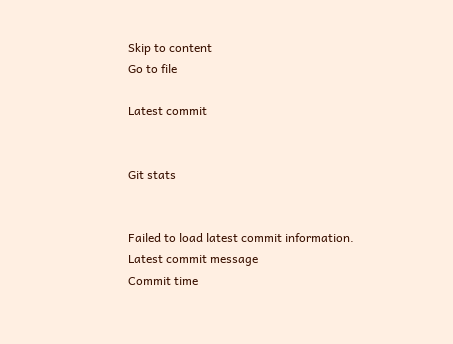Skip to content
Go to file

Latest commit


Git stats


Failed to load latest commit information.
Latest commit message
Commit time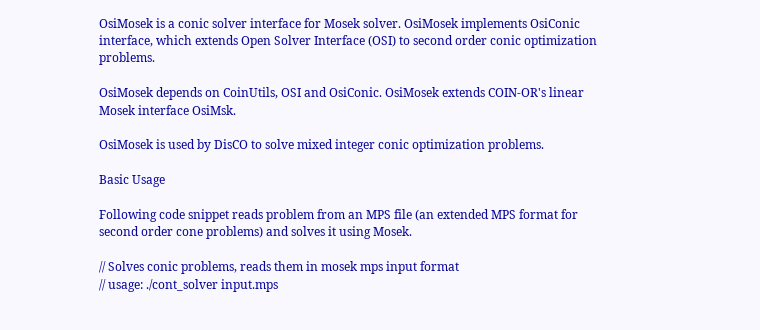OsiMosek is a conic solver interface for Mosek solver. OsiMosek implements OsiConic interface, which extends Open Solver Interface (OSI) to second order conic optimization problems.

OsiMosek depends on CoinUtils, OSI and OsiConic. OsiMosek extends COIN-OR's linear Mosek interface OsiMsk.

OsiMosek is used by DisCO to solve mixed integer conic optimization problems.

Basic Usage

Following code snippet reads problem from an MPS file (an extended MPS format for second order cone problems) and solves it using Mosek.

// Solves conic problems, reads them in mosek mps input format
// usage: ./cont_solver input.mps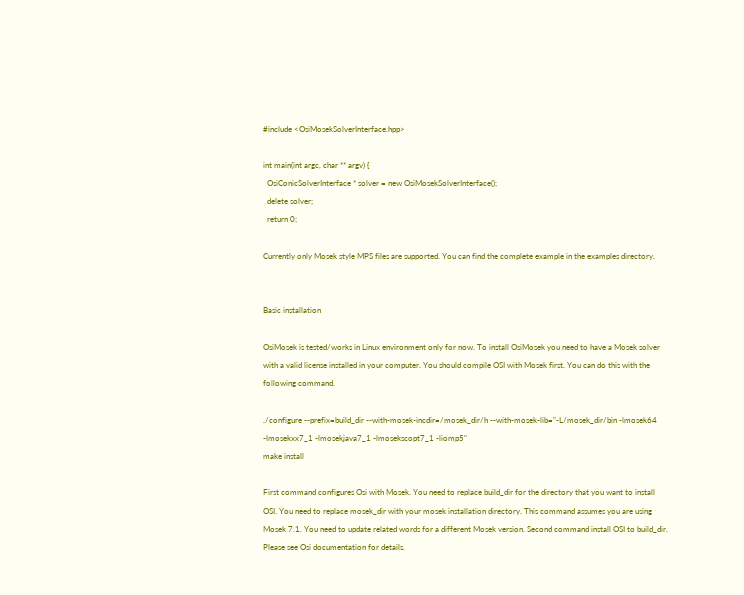#include <OsiMosekSolverInterface.hpp>

int main(int argc, char ** argv) {
  OsiConicSolverInterface * solver = new OsiMosekSolverInterface();
  delete solver;
  return 0;

Currently only Mosek style MPS files are supported. You can find the complete example in the examples directory.


Basic installation

OsiMosek is tested/works in Linux environment only for now. To install OsiMosek you need to have a Mosek solver with a valid license installed in your computer. You should compile OSI with Mosek first. You can do this with the following command.

./configure --prefix=build_dir --with-mosek-incdir=/mosek_dir/h --with-mosek-lib="-L/mosek_dir/bin -lmosek64 -lmosekxx7_1 -lmosekjava7_1 -lmosekscopt7_1 -liomp5"
make install

First command configures Osi with Mosek. You need to replace build_dir for the directory that you want to install OSI. You need to replace mosek_dir with your mosek installation directory. This command assumes you are using Mosek 7.1. You need to update related words for a different Mosek version. Second command install OSI to build_dir. Please see Osi documentation for details.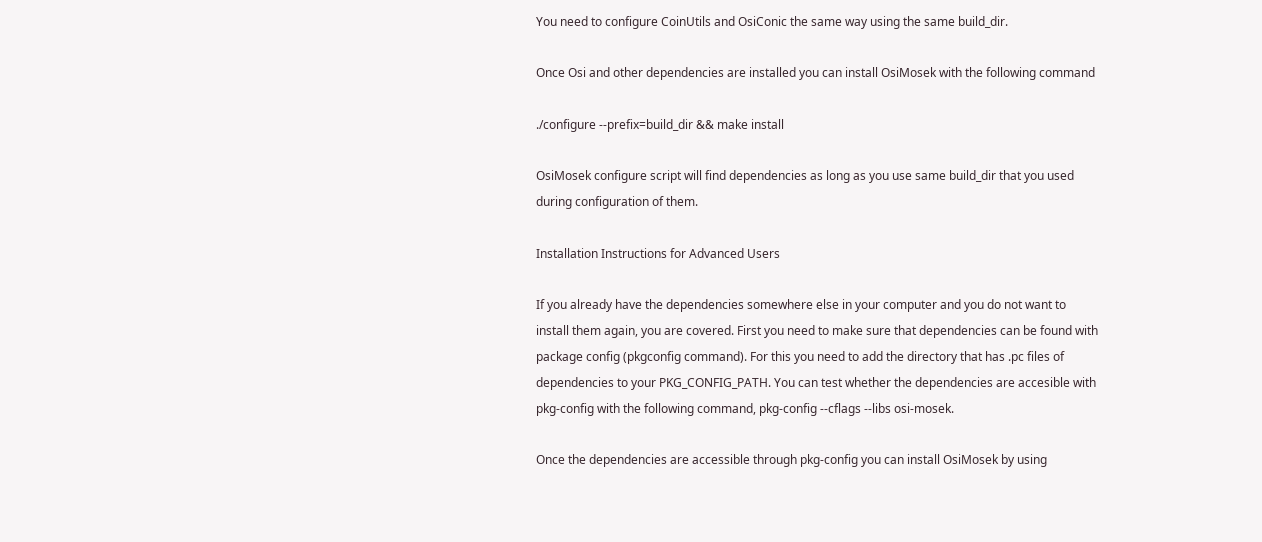You need to configure CoinUtils and OsiConic the same way using the same build_dir.

Once Osi and other dependencies are installed you can install OsiMosek with the following command

./configure --prefix=build_dir && make install

OsiMosek configure script will find dependencies as long as you use same build_dir that you used during configuration of them.

Installation Instructions for Advanced Users

If you already have the dependencies somewhere else in your computer and you do not want to install them again, you are covered. First you need to make sure that dependencies can be found with package config (pkgconfig command). For this you need to add the directory that has .pc files of dependencies to your PKG_CONFIG_PATH. You can test whether the dependencies are accesible with pkg-config with the following command, pkg-config --cflags --libs osi-mosek.

Once the dependencies are accessible through pkg-config you can install OsiMosek by using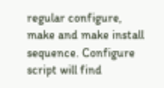regular configure, make and make install sequence. Configure script will find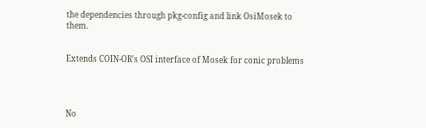the dependencies through pkg-config and link OsiMosek to them.


Extends COIN-OR's OSI interface of Mosek for conic problems




No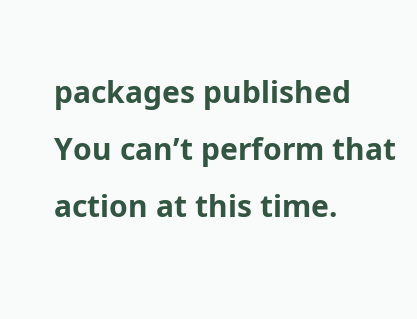packages published
You can’t perform that action at this time.